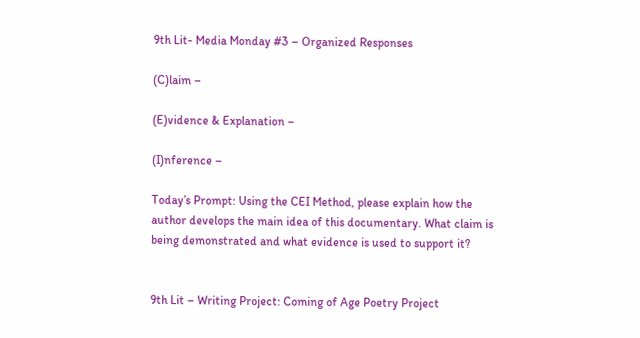9th Lit- Media Monday #3 – Organized Responses

(C)laim –

(E)vidence & Explanation –

(I)nference –

Today’s Prompt: Using the CEI Method, please explain how the author develops the main idea of this documentary. What claim is being demonstrated and what evidence is used to support it?


9th Lit – Writing Project: Coming of Age Poetry Project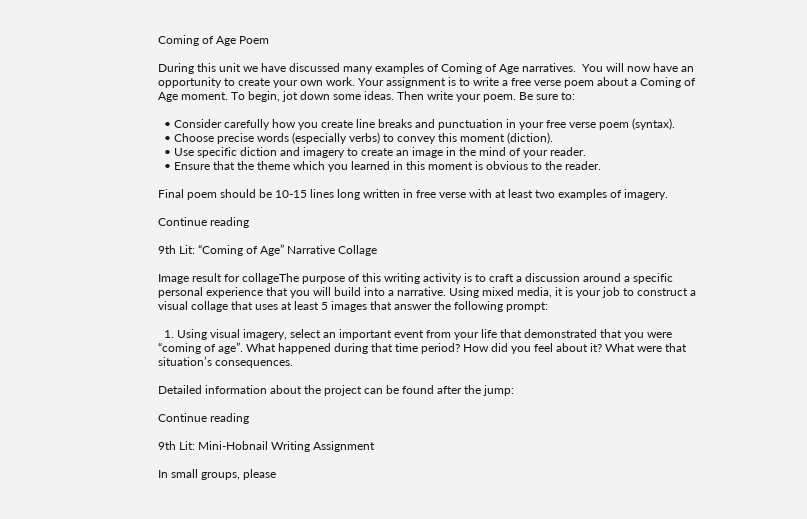Coming of Age Poem

During this unit we have discussed many examples of Coming of Age narratives.  You will now have an opportunity to create your own work. Your assignment is to write a free verse poem about a Coming of Age moment. To begin, jot down some ideas. Then write your poem. Be sure to:

  • Consider carefully how you create line breaks and punctuation in your free verse poem (syntax).
  • Choose precise words (especially verbs) to convey this moment (diction).
  • Use specific diction and imagery to create an image in the mind of your reader.
  • Ensure that the theme which you learned in this moment is obvious to the reader.

Final poem should be 10-15 lines long written in free verse with at least two examples of imagery.

Continue reading

9th Lit: “Coming of Age” Narrative Collage

Image result for collageThe purpose of this writing activity is to craft a discussion around a specific personal experience that you will build into a narrative. Using mixed media, it is your job to construct a visual collage that uses at least 5 images that answer the following prompt:

  1. Using visual imagery, select an important event from your life that demonstrated that you were “coming of age”. What happened during that time period? How did you feel about it? What were that situation’s consequences.

Detailed information about the project can be found after the jump:

Continue reading

9th Lit: Mini-Hobnail Writing Assignment

In small groups, please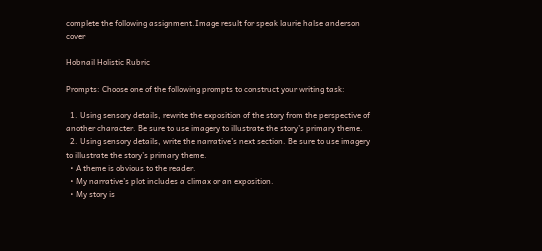complete the following assignment.Image result for speak laurie halse anderson cover

Hobnail Holistic Rubric

Prompts: Choose one of the following prompts to construct your writing task:

  1. Using sensory details, rewrite the exposition of the story from the perspective of another character. Be sure to use imagery to illustrate the story’s primary theme.
  2. Using sensory details, write the narrative’s next section. Be sure to use imagery to illustrate the story’s primary theme.
  • A theme is obvious to the reader.
  • My narrative’s plot includes a climax or an exposition.
  • My story is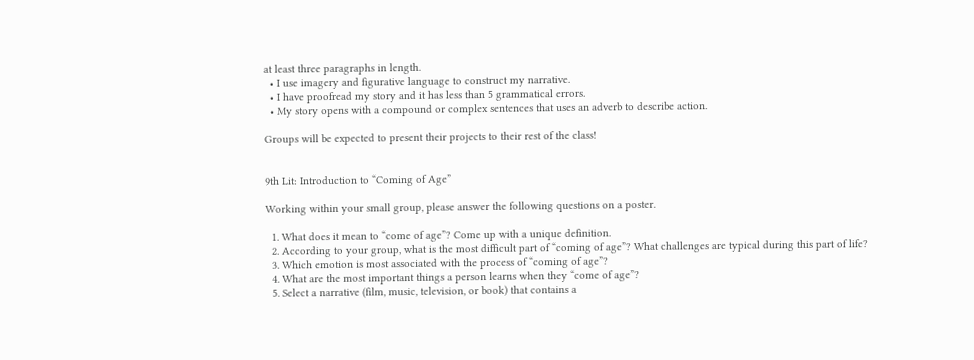at least three paragraphs in length.
  • I use imagery and figurative language to construct my narrative.
  • I have proofread my story and it has less than 5 grammatical errors.
  • My story opens with a compound or complex sentences that uses an adverb to describe action.

Groups will be expected to present their projects to their rest of the class!


9th Lit: Introduction to “Coming of Age”

Working within your small group, please answer the following questions on a poster.

  1. What does it mean to “come of age”? Come up with a unique definition.
  2. According to your group, what is the most difficult part of “coming of age”? What challenges are typical during this part of life?
  3. Which emotion is most associated with the process of “coming of age”?
  4. What are the most important things a person learns when they “come of age”?
  5. Select a narrative (film, music, television, or book) that contains a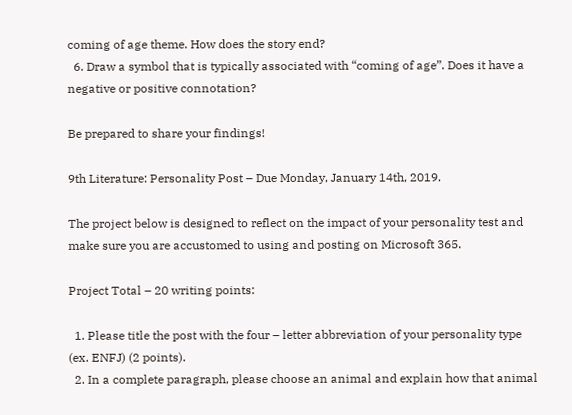coming of age theme. How does the story end?
  6. Draw a symbol that is typically associated with “coming of age”. Does it have a negative or positive connotation?

Be prepared to share your findings!

9th Literature: Personality Post – Due Monday, January 14th, 2019.

The project below is designed to reflect on the impact of your personality test and make sure you are accustomed to using and posting on Microsoft 365.

Project Total – 20 writing points:

  1. Please title the post with the four – letter abbreviation of your personality type (ex. ENFJ) (2 points).
  2. In a complete paragraph, please choose an animal and explain how that animal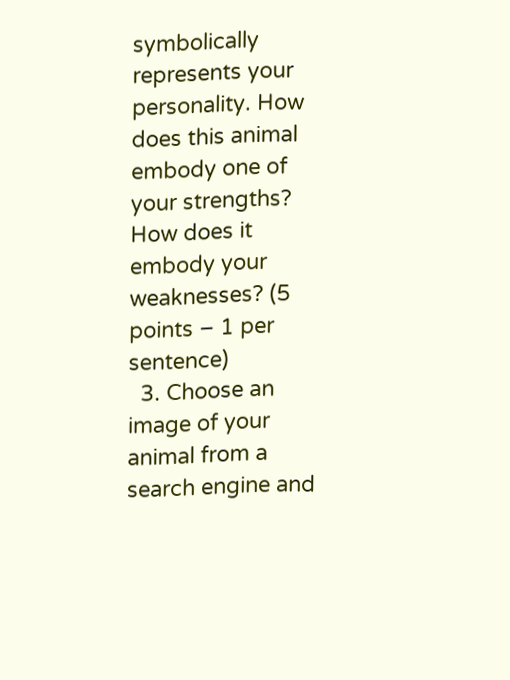symbolically represents your personality. How does this animal embody one of your strengths? How does it embody your weaknesses? (5 points – 1 per sentence)
  3. Choose an image of your animal from a search engine and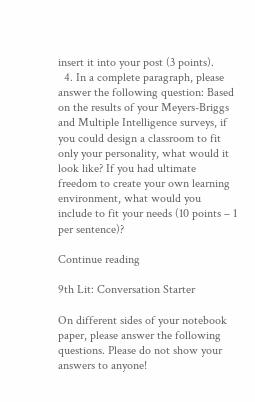insert it into your post (3 points).
  4. In a complete paragraph, please answer the following question: Based on the results of your Meyers-Briggs and Multiple Intelligence surveys, if you could design a classroom to fit only your personality, what would it look like? If you had ultimate freedom to create your own learning environment, what would you include to fit your needs (10 points – 1 per sentence)?

Continue reading

9th Lit: Conversation Starter

On different sides of your notebook paper, please answer the following questions. Please do not show your answers to anyone!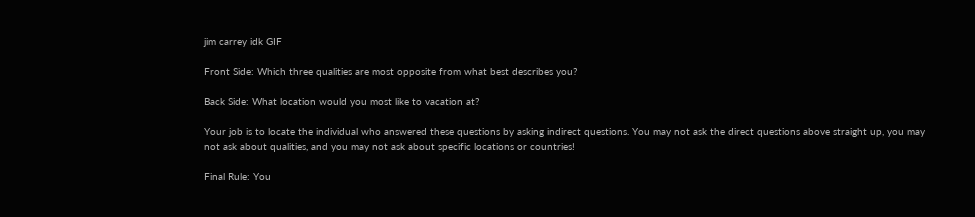jim carrey idk GIF

Front Side: Which three qualities are most opposite from what best describes you?

Back Side: What location would you most like to vacation at?

Your job is to locate the individual who answered these questions by asking indirect questions. You may not ask the direct questions above straight up, you may not ask about qualities, and you may not ask about specific locations or countries!

Final Rule: You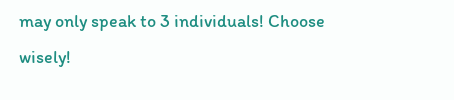may only speak to 3 individuals! Choose wisely!